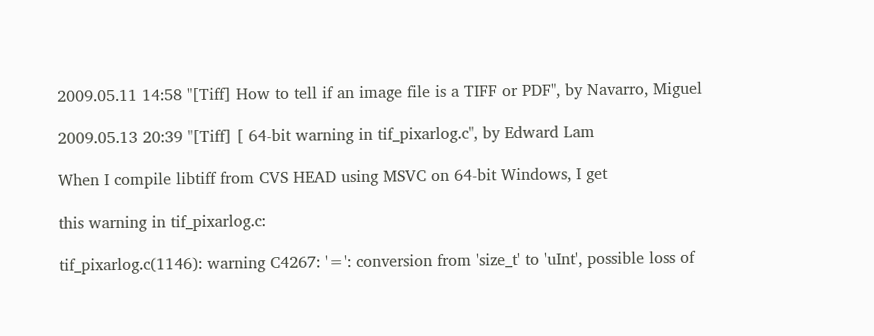2009.05.11 14:58 "[Tiff] How to tell if an image file is a TIFF or PDF", by Navarro, Miguel

2009.05.13 20:39 "[Tiff] [ 64-bit warning in tif_pixarlog.c", by Edward Lam

When I compile libtiff from CVS HEAD using MSVC on 64-bit Windows, I get

this warning in tif_pixarlog.c:

tif_pixarlog.c(1146): warning C4267: '=': conversion from 'size_t' to 'uInt', possible loss of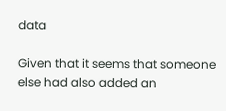data

Given that it seems that someone else had also added an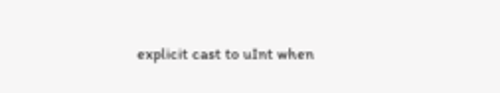explicit cast to uInt when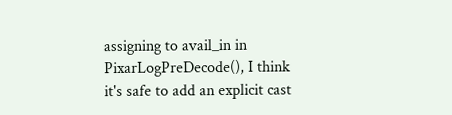assigning to avail_in in PixarLogPreDecode(), I think it's safe to add an explicit cast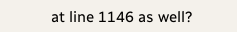at line 1146 as well?